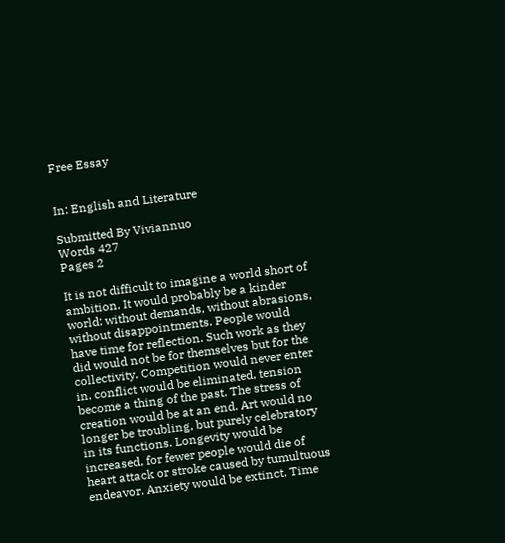Free Essay


In: English and Literature

Submitted By Viviannuo
Words 427
Pages 2

It is not difficult to imagine a world short of ambition. It would probably be a kinder world: without demands, without abrasions, without disappointments. People would have time for reflection. Such work as they did would not be for themselves but for the collectivity. Competition would never enter in. conflict would be eliminated, tension become a thing of the past. The stress of creation would be at an end. Art would no longer be troubling, but purely celebratory in its functions. Longevity would be increased, for fewer people would die of heart attack or stroke caused by tumultuous endeavor. Anxiety would be extinct. Time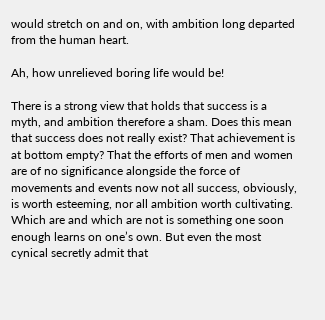would stretch on and on, with ambition long departed from the human heart.

Ah, how unrelieved boring life would be!

There is a strong view that holds that success is a myth, and ambition therefore a sham. Does this mean that success does not really exist? That achievement is at bottom empty? That the efforts of men and women are of no significance alongside the force of movements and events now not all success, obviously, is worth esteeming, nor all ambition worth cultivating. Which are and which are not is something one soon enough learns on one’s own. But even the most cynical secretly admit that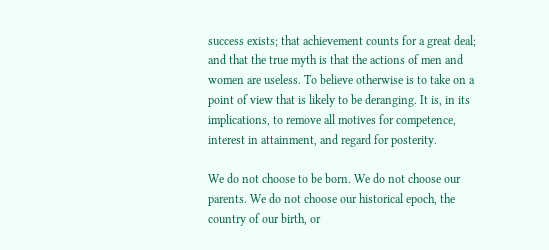success exists; that achievement counts for a great deal; and that the true myth is that the actions of men and women are useless. To believe otherwise is to take on a point of view that is likely to be deranging. It is, in its implications, to remove all motives for competence, interest in attainment, and regard for posterity.

We do not choose to be born. We do not choose our parents. We do not choose our historical epoch, the country of our birth, or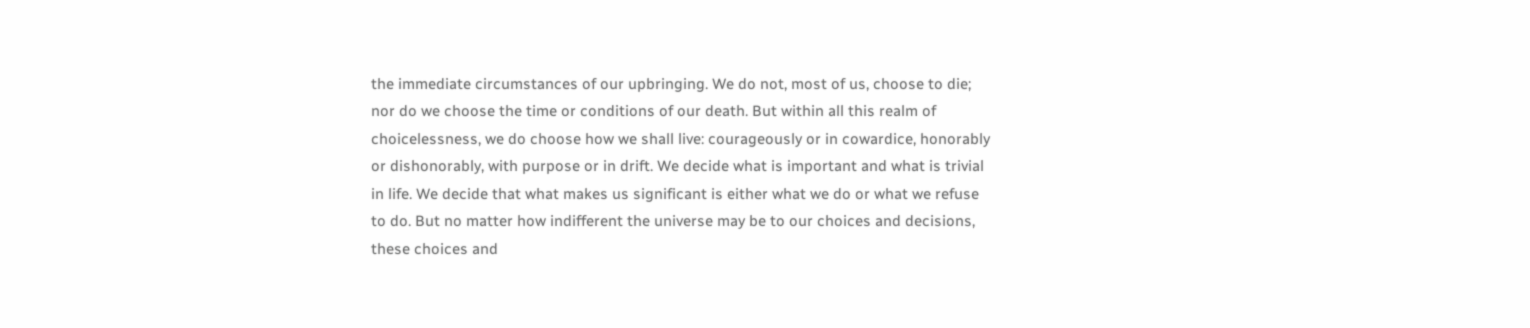the immediate circumstances of our upbringing. We do not, most of us, choose to die; nor do we choose the time or conditions of our death. But within all this realm of choicelessness, we do choose how we shall live: courageously or in cowardice, honorably or dishonorably, with purpose or in drift. We decide what is important and what is trivial in life. We decide that what makes us significant is either what we do or what we refuse to do. But no matter how indifferent the universe may be to our choices and decisions, these choices and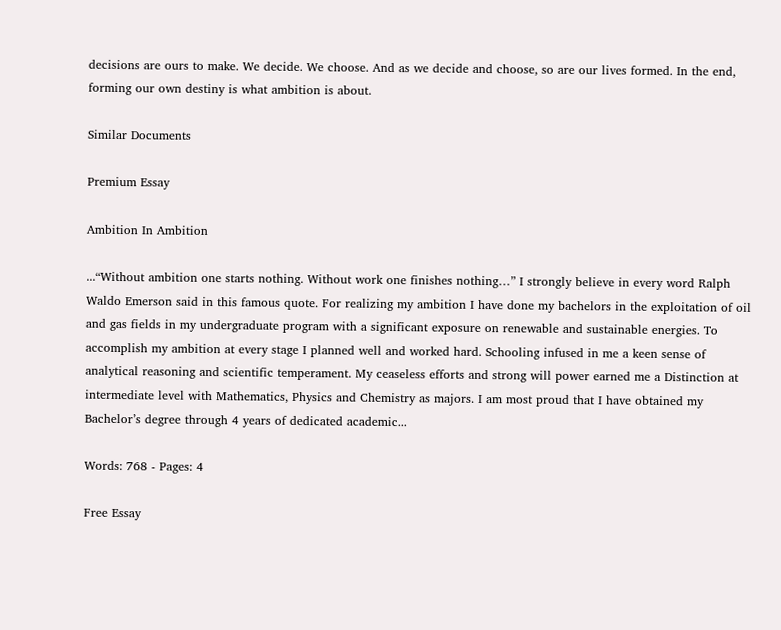decisions are ours to make. We decide. We choose. And as we decide and choose, so are our lives formed. In the end, forming our own destiny is what ambition is about.

Similar Documents

Premium Essay

Ambition In Ambition

...“Without ambition one starts nothing. Without work one finishes nothing…” I strongly believe in every word Ralph Waldo Emerson said in this famous quote. For realizing my ambition I have done my bachelors in the exploitation of oil and gas fields in my undergraduate program with a significant exposure on renewable and sustainable energies. To accomplish my ambition at every stage I planned well and worked hard. Schooling infused in me a keen sense of analytical reasoning and scientific temperament. My ceaseless efforts and strong will power earned me a Distinction at intermediate level with Mathematics, Physics and Chemistry as majors. I am most proud that I have obtained my Bachelor’s degree through 4 years of dedicated academic...

Words: 768 - Pages: 4

Free Essay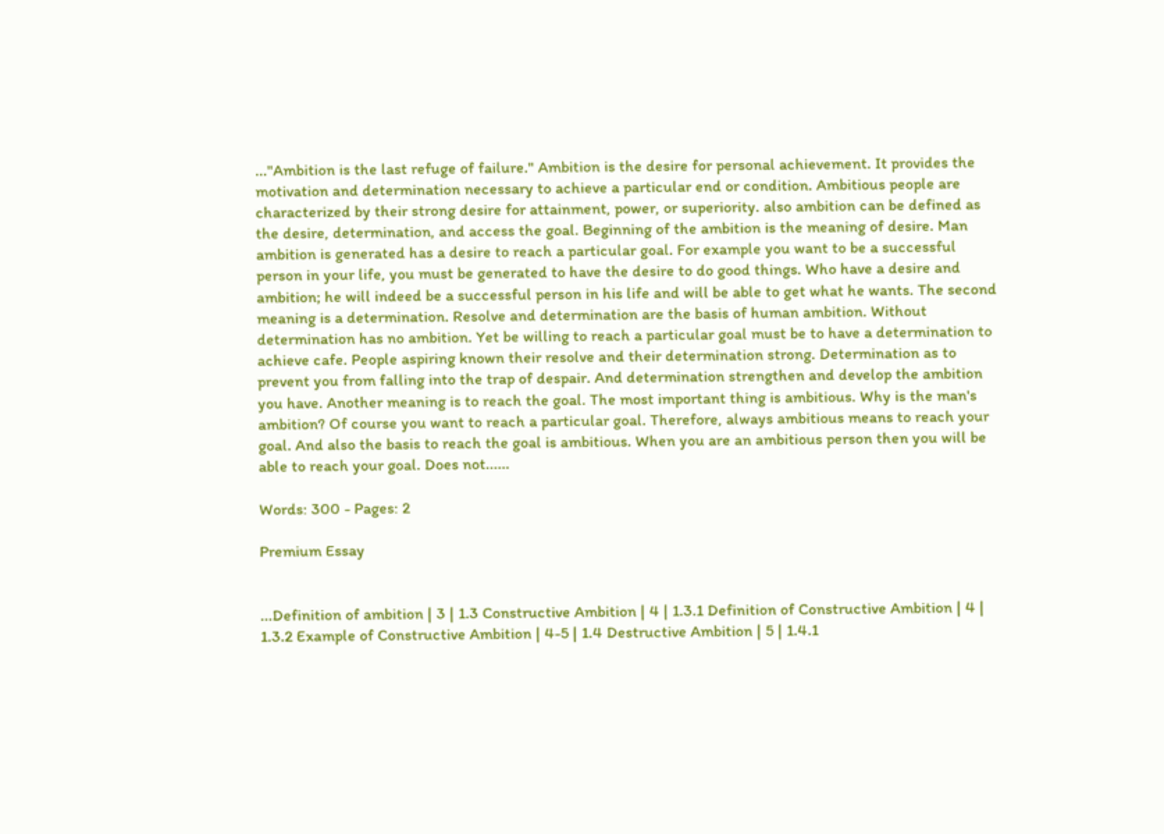..."Ambition is the last refuge of failure." Ambition is the desire for personal achievement. It provides the motivation and determination necessary to achieve a particular end or condition. Ambitious people are characterized by their strong desire for attainment, power, or superiority. also ambition can be defined as the desire, determination, and access the goal. Beginning of the ambition is the meaning of desire. Man ambition is generated has a desire to reach a particular goal. For example you want to be a successful person in your life, you must be generated to have the desire to do good things. Who have a desire and ambition; he will indeed be a successful person in his life and will be able to get what he wants. The second meaning is a determination. Resolve and determination are the basis of human ambition. Without determination has no ambition. Yet be willing to reach a particular goal must be to have a determination to achieve cafe. People aspiring known their resolve and their determination strong. Determination as to prevent you from falling into the trap of despair. And determination strengthen and develop the ambition you have. Another meaning is to reach the goal. The most important thing is ambitious. Why is the man's ambition? Of course you want to reach a particular goal. Therefore, always ambitious means to reach your goal. And also the basis to reach the goal is ambitious. When you are an ambitious person then you will be able to reach your goal. Does not......

Words: 300 - Pages: 2

Premium Essay


...Definition of ambition | 3 | 1.3 Constructive Ambition | 4 | 1.3.1 Definition of Constructive Ambition | 4 | 1.3.2 Example of Constructive Ambition | 4-5 | 1.4 Destructive Ambition | 5 | 1.4.1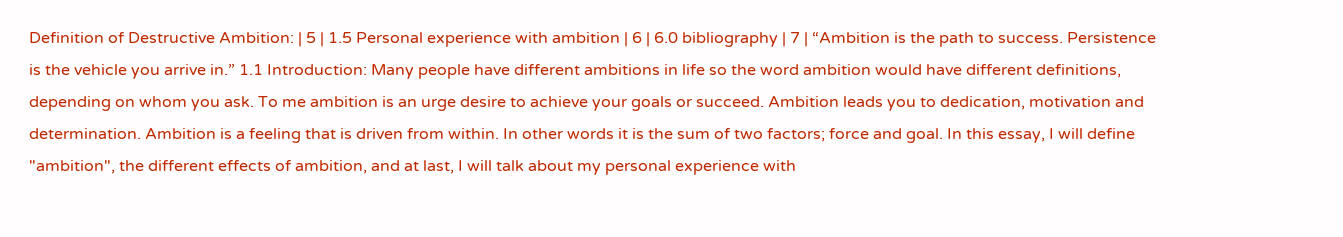Definition of Destructive Ambition: | 5 | 1.5 Personal experience with ambition | 6 | 6.0 bibliography | 7 | “Ambition is the path to success. Persistence is the vehicle you arrive in.” 1.1 Introduction: Many people have different ambitions in life so the word ambition would have different definitions, depending on whom you ask. To me ambition is an urge desire to achieve your goals or succeed. Ambition leads you to dedication, motivation and determination. Ambition is a feeling that is driven from within. In other words it is the sum of two factors; force and goal. In this essay, I will define "ambition", the different effects of ambition, and at last, I will talk about my personal experience with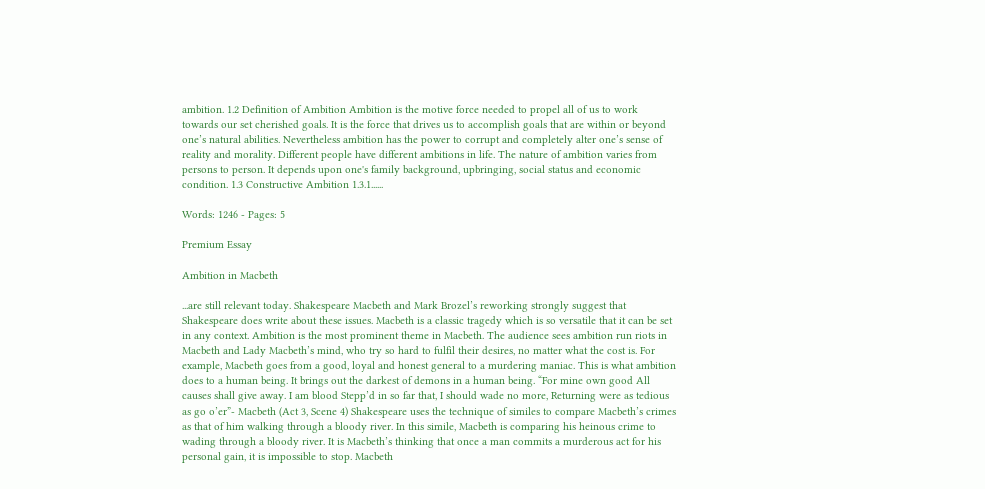ambition. 1.2 Definition of Ambition Ambition is the motive force needed to propel all of us to work towards our set cherished goals. It is the force that drives us to accomplish goals that are within or beyond one’s natural abilities. Nevertheless ambition has the power to corrupt and completely alter one’s sense of reality and morality. Different people have different ambitions in life. The nature of ambition varies from persons to person. It depends upon one's family background, upbringing, social status and economic condition. 1.3 Constructive Ambition 1.3.1......

Words: 1246 - Pages: 5

Premium Essay

Ambition in Macbeth

...are still relevant today. Shakespeare Macbeth and Mark Brozel’s reworking strongly suggest that Shakespeare does write about these issues. Macbeth is a classic tragedy which is so versatile that it can be set in any context. Ambition is the most prominent theme in Macbeth. The audience sees ambition run riots in Macbeth and Lady Macbeth’s mind, who try so hard to fulfil their desires, no matter what the cost is. For example, Macbeth goes from a good, loyal and honest general to a murdering maniac. This is what ambition does to a human being. It brings out the darkest of demons in a human being. “For mine own good All causes shall give away. I am blood Stepp’d in so far that, I should wade no more, Returning were as tedious as go o’er”- Macbeth (Act 3, Scene 4) Shakespeare uses the technique of similes to compare Macbeth’s crimes as that of him walking through a bloody river. In this simile, Macbeth is comparing his heinous crime to wading through a bloody river. It is Macbeth’s thinking that once a man commits a murderous act for his personal gain, it is impossible to stop. Macbeth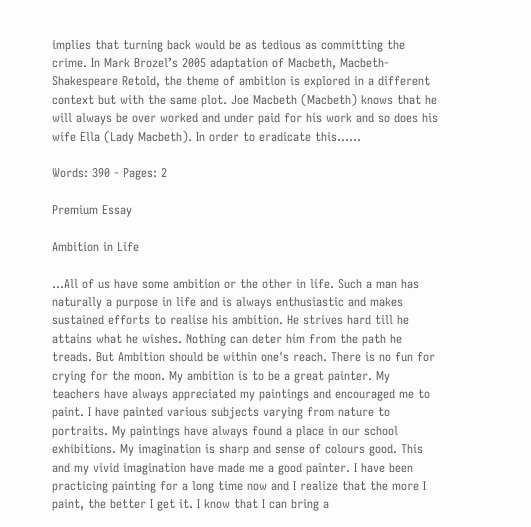implies that turning back would be as tedious as committing the crime. In Mark Brozel’s 2005 adaptation of Macbeth, Macbeth-Shakespeare Retold, the theme of ambition is explored in a different context but with the same plot. Joe Macbeth (Macbeth) knows that he will always be over worked and under paid for his work and so does his wife Ella (Lady Macbeth). In order to eradicate this......

Words: 390 - Pages: 2

Premium Essay

Ambition in Life

...All of us have some ambition or the other in life. Such a man has naturally a purpose in life and is always enthusiastic and makes sustained efforts to realise his ambition. He strives hard till he attains what he wishes. Nothing can deter him from the path he treads. But Ambition should be within one's reach. There is no fun for crying for the moon. My ambition is to be a great painter. My teachers have always appreciated my paintings and encouraged me to paint. I have painted various subjects varying from nature to portraits. My paintings have always found a place in our school exhibitions. My imagination is sharp and sense of colours good. This and my vivid imagination have made me a good painter. I have been practicing painting for a long time now and I realize that the more I paint, the better I get it. I know that I can bring a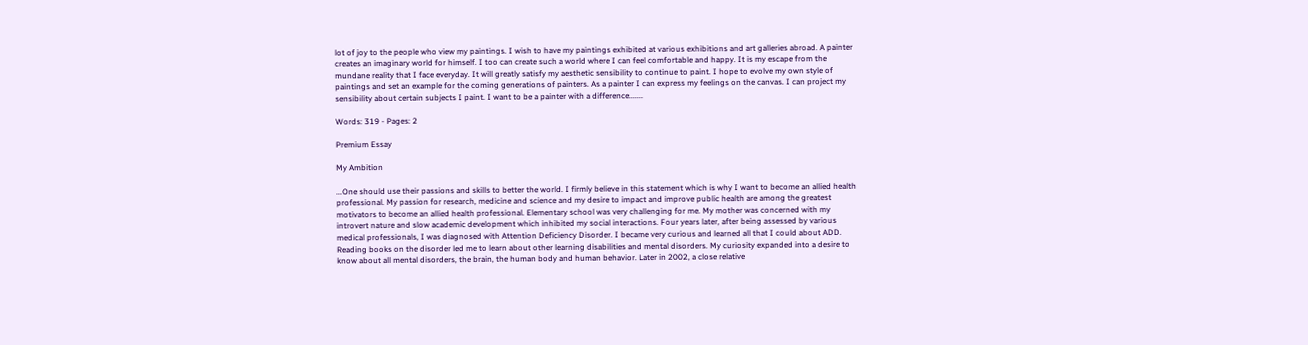lot of joy to the people who view my paintings. I wish to have my paintings exhibited at various exhibitions and art galleries abroad. A painter creates an imaginary world for himself. I too can create such a world where I can feel comfortable and happy. It is my escape from the mundane reality that I face everyday. It will greatly satisfy my aesthetic sensibility to continue to paint. I hope to evolve my own style of paintings and set an example for the coming generations of painters. As a painter I can express my feelings on the canvas. I can project my sensibility about certain subjects I paint. I want to be a painter with a difference.......

Words: 319 - Pages: 2

Premium Essay

My Ambition

...One should use their passions and skills to better the world. I firmly believe in this statement which is why I want to become an allied health professional. My passion for research, medicine and science and my desire to impact and improve public health are among the greatest motivators to become an allied health professional. Elementary school was very challenging for me. My mother was concerned with my introvert nature and slow academic development which inhibited my social interactions. Four years later, after being assessed by various medical professionals, I was diagnosed with Attention Deficiency Disorder. I became very curious and learned all that I could about ADD. Reading books on the disorder led me to learn about other learning disabilities and mental disorders. My curiosity expanded into a desire to know about all mental disorders, the brain, the human body and human behavior. Later in 2002, a close relative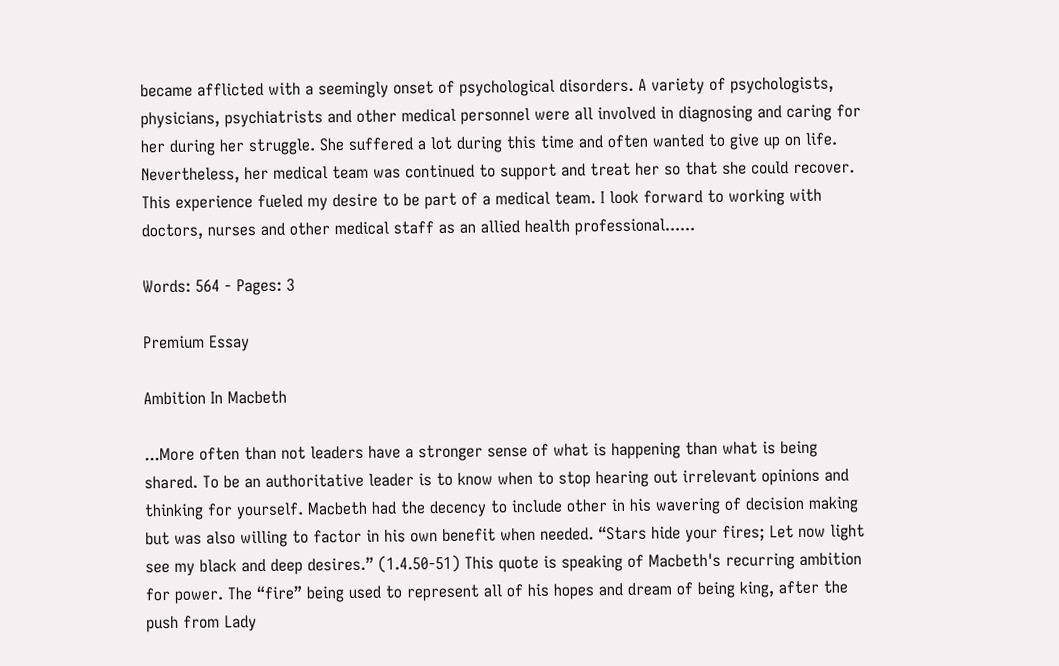became afflicted with a seemingly onset of psychological disorders. A variety of psychologists, physicians, psychiatrists and other medical personnel were all involved in diagnosing and caring for her during her struggle. She suffered a lot during this time and often wanted to give up on life. Nevertheless, her medical team was continued to support and treat her so that she could recover. This experience fueled my desire to be part of a medical team. I look forward to working with doctors, nurses and other medical staff as an allied health professional......

Words: 564 - Pages: 3

Premium Essay

Ambition In Macbeth

...More often than not leaders have a stronger sense of what is happening than what is being shared. To be an authoritative leader is to know when to stop hearing out irrelevant opinions and thinking for yourself. Macbeth had the decency to include other in his wavering of decision making but was also willing to factor in his own benefit when needed. “Stars hide your fires; Let now light see my black and deep desires.” (1.4.50-51) This quote is speaking of Macbeth's recurring ambition for power. The “fire” being used to represent all of his hopes and dream of being king, after the push from Lady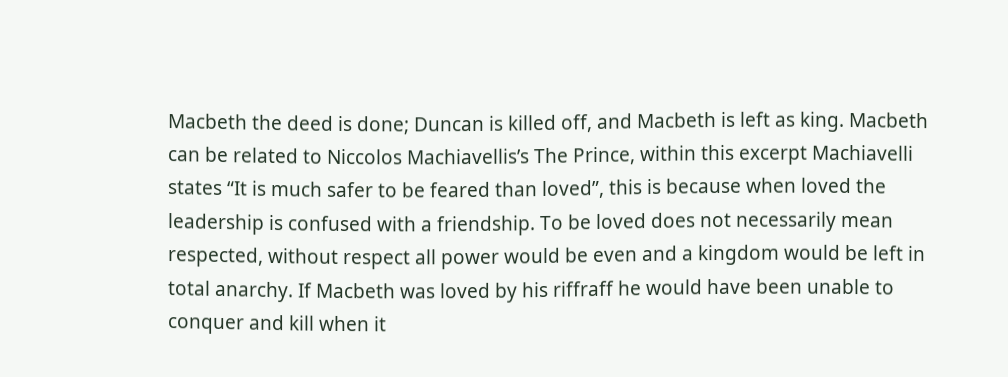Macbeth the deed is done; Duncan is killed off, and Macbeth is left as king. Macbeth can be related to Niccolos Machiavellis’s The Prince, within this excerpt Machiavelli states “It is much safer to be feared than loved”, this is because when loved the leadership is confused with a friendship. To be loved does not necessarily mean respected, without respect all power would be even and a kingdom would be left in total anarchy. If Macbeth was loved by his riffraff he would have been unable to conquer and kill when it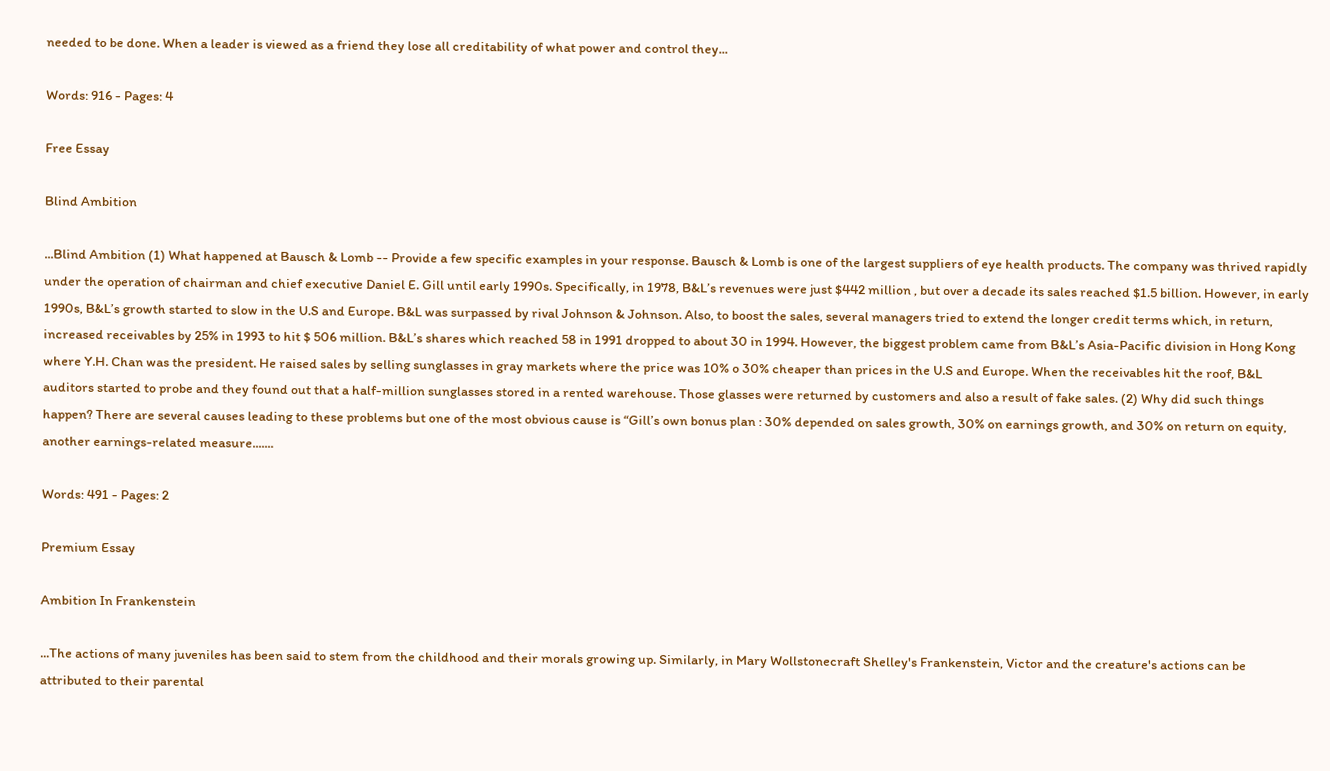needed to be done. When a leader is viewed as a friend they lose all creditability of what power and control they...

Words: 916 - Pages: 4

Free Essay

Blind Ambition

...Blind Ambition (1) What happened at Bausch & Lomb -- Provide a few specific examples in your response. Bausch & Lomb is one of the largest suppliers of eye health products. The company was thrived rapidly under the operation of chairman and chief executive Daniel E. Gill until early 1990s. Specifically, in 1978, B&L’s revenues were just $442 million , but over a decade its sales reached $1.5 billion. However, in early 1990s, B&L’s growth started to slow in the U.S and Europe. B&L was surpassed by rival Johnson & Johnson. Also, to boost the sales, several managers tried to extend the longer credit terms which, in return, increased receivables by 25% in 1993 to hit $ 506 million. B&L’s shares which reached 58 in 1991 dropped to about 30 in 1994. However, the biggest problem came from B&L’s Asia-Pacific division in Hong Kong where Y.H. Chan was the president. He raised sales by selling sunglasses in gray markets where the price was 10% o 30% cheaper than prices in the U.S and Europe. When the receivables hit the roof, B&L auditors started to probe and they found out that a half-million sunglasses stored in a rented warehouse. Those glasses were returned by customers and also a result of fake sales. (2) Why did such things happen? There are several causes leading to these problems but one of the most obvious cause is “Gill’s own bonus plan : 30% depended on sales growth, 30% on earnings growth, and 30% on return on equity, another earnings-related measure.......

Words: 491 - Pages: 2

Premium Essay

Ambition In Frankenstein

...The actions of many juveniles has been said to stem from the childhood and their morals growing up. Similarly, in Mary Wollstonecraft Shelley's Frankenstein, Victor and the creature's actions can be attributed to their parental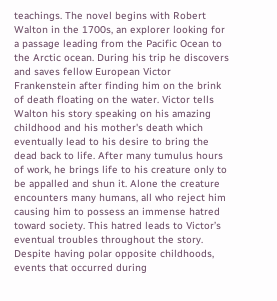teachings. The novel begins with Robert Walton in the 1700s, an explorer looking for a passage leading from the Pacific Ocean to the Arctic ocean. During his trip he discovers and saves fellow European Victor Frankenstein after finding him on the brink of death floating on the water. Victor tells Walton his story speaking on his amazing childhood and his mother's death which eventually lead to his desire to bring the dead back to life. After many tumulus hours of work, he brings life to his creature only to be appalled and shun it. Alone the creature encounters many humans, all who reject him causing him to possess an immense hatred toward society. This hatred leads to Victor’s eventual troubles throughout the story. Despite having polar opposite childhoods, events that occurred during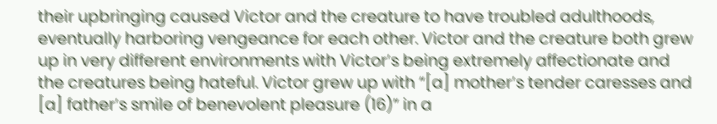their upbringing caused Victor and the creature to have troubled adulthoods, eventually harboring vengeance for each other. Victor and the creature both grew up in very different environments with Victor’s being extremely affectionate and the creatures being hateful. Victor grew up with “[a] mother’s tender caresses and [a] father’s smile of benevolent pleasure (16)” in a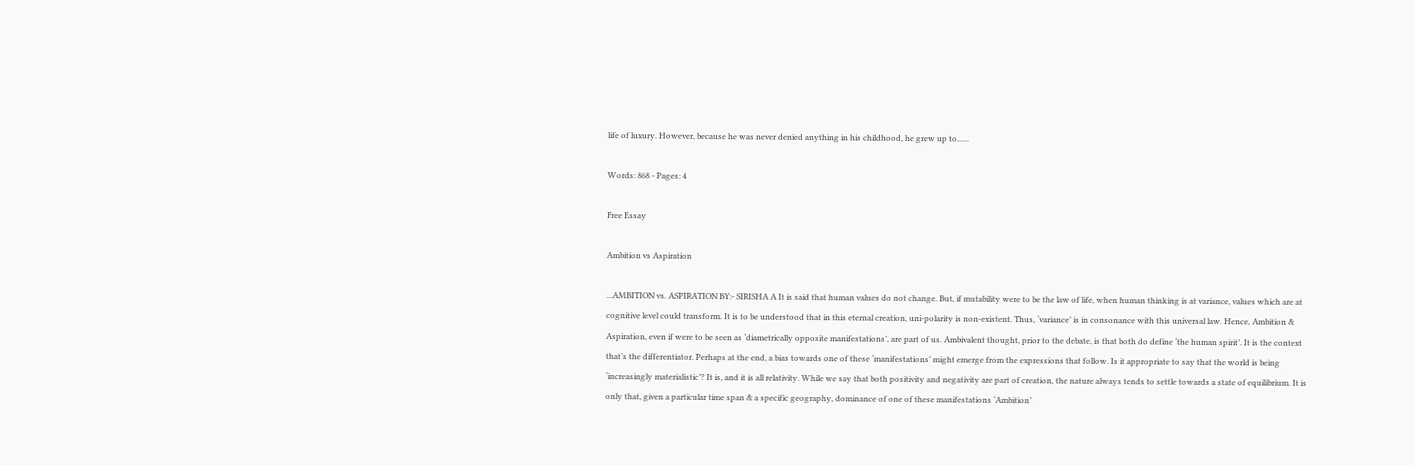life of luxury. However, because he was never denied anything in his childhood, he grew up to......

Words: 868 - Pages: 4

Free Essay

Ambition vs Aspiration

...AMBITION vs. ASPIRATION BY:- SIRISHA A It is said that human values do not change. But, if mutability were to be the law of life, when human thinking is at variance, values which are at cognitive level could transform. It is to be understood that in this eternal creation, uni-polarity is non-existent. Thus, ‘variance’ is in consonance with this universal law. Hence, Ambition & Aspiration, even if were to be seen as ‘diametrically opposite manifestations’, are part of us. Ambivalent thought, prior to the debate, is that both do define ‘the human spirit’. It is the context that’s the differentiator. Perhaps at the end, a bias towards one of these ‘manifestations’ might emerge from the expressions that follow. Is it appropriate to say that the world is being ‘increasingly materialistic’? It is, and it is all relativity. While we say that both positivity and negativity are part of creation, the nature always tends to settle towards a state of equilibrium. It is only that, given a particular time span & a specific geography, dominance of one of these manifestations ‘Ambition’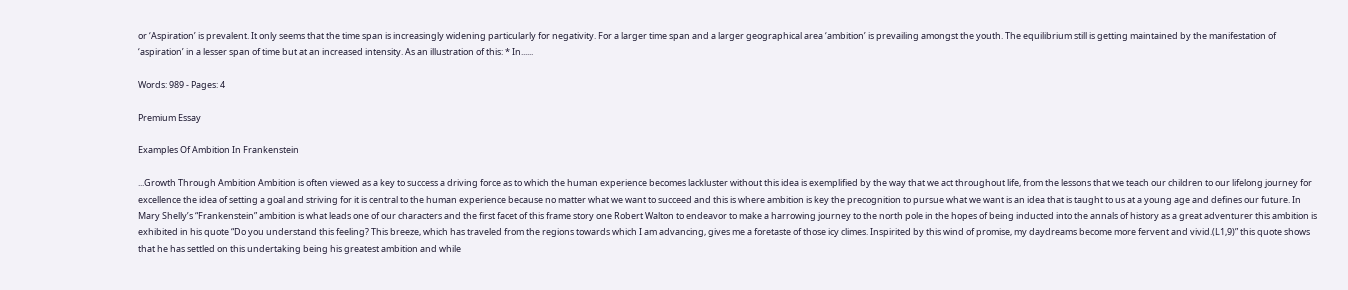or ‘Aspiration’ is prevalent. It only seems that the time span is increasingly widening particularly for negativity. For a larger time span and a larger geographical area ‘ambition’ is prevailing amongst the youth. The equilibrium still is getting maintained by the manifestation of ‘aspiration’ in a lesser span of time but at an increased intensity. As an illustration of this: * In......

Words: 989 - Pages: 4

Premium Essay

Examples Of Ambition In Frankenstein

...Growth Through Ambition Ambition is often viewed as a key to success a driving force as to which the human experience becomes lackluster without this idea is exemplified by the way that we act throughout life, from the lessons that we teach our children to our lifelong journey for excellence the idea of setting a goal and striving for it is central to the human experience because no matter what we want to succeed and this is where ambition is key the precognition to pursue what we want is an idea that is taught to us at a young age and defines our future. In Mary Shelly’s “Frankenstein” ambition is what leads one of our characters and the first facet of this frame story one Robert Walton to endeavor to make a harrowing journey to the north pole in the hopes of being inducted into the annals of history as a great adventurer this ambition is exhibited in his quote “Do you understand this feeling? This breeze, which has traveled from the regions towards which I am advancing, gives me a foretaste of those icy climes. Inspirited by this wind of promise, my daydreams become more fervent and vivid.(L1,9)” this quote shows that he has settled on this undertaking being his greatest ambition and while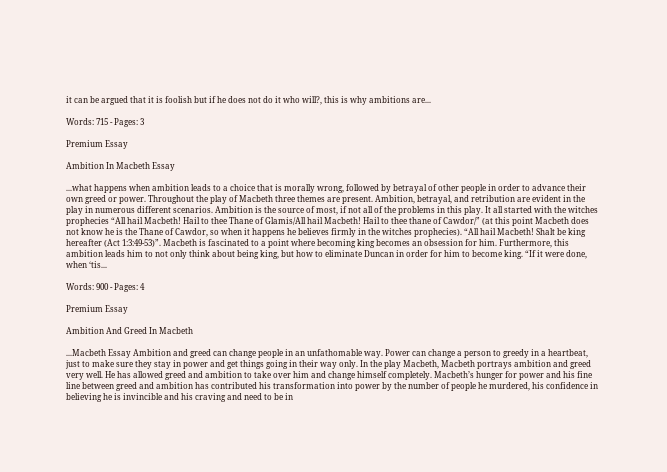it can be argued that it is foolish but if he does not do it who will?, this is why ambitions are...

Words: 715 - Pages: 3

Premium Essay

Ambition In Macbeth Essay

...what happens when ambition leads to a choice that is morally wrong, followed by betrayal of other people in order to advance their own greed or power. Throughout the play of Macbeth three themes are present. Ambition, betrayal, and retribution are evident in the play in numerous different scenarios. Ambition is the source of most, if not all of the problems in this play. It all started with the witches prophecies “All hail Macbeth! Hail to thee Thane of Glamis/All hail Macbeth! Hail to thee thane of Cawdor/” (at this point Macbeth does not know he is the Thane of Cawdor, so when it happens he believes firmly in the witches prophecies). “All hail Macbeth! Shalt be king hereafter (Act 1:3:49-53)”. Macbeth is fascinated to a point where becoming king becomes an obsession for him. Furthermore, this ambition leads him to not only think about being king, but how to eliminate Duncan in order for him to become king. “If it were done, when ‘tis...

Words: 900 - Pages: 4

Premium Essay

Ambition And Greed In Macbeth

...Macbeth Essay Ambition and greed can change people in an unfathomable way. Power can change a person to greedy in a heartbeat, just to make sure they stay in power and get things going in their way only. In the play Macbeth, Macbeth portrays ambition and greed very well. He has allowed greed and ambition to take over him and change himself completely. Macbeth’s hunger for power and his fine line between greed and ambition has contributed his transformation into power by the number of people he murdered, his confidence in believing he is invincible and his craving and need to be in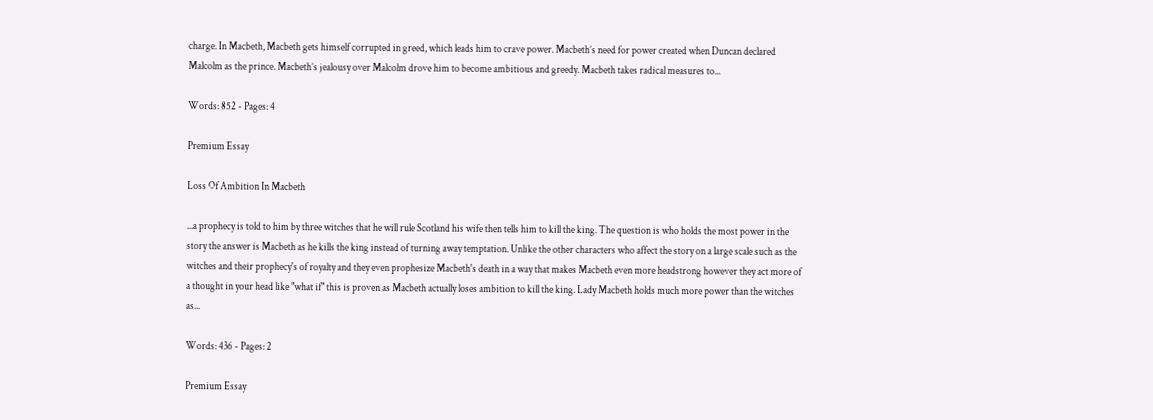charge. In Macbeth, Macbeth gets himself corrupted in greed, which leads him to crave power. Macbeth’s need for power created when Duncan declared Malcolm as the prince. Macbeth’s jealousy over Malcolm drove him to become ambitious and greedy. Macbeth takes radical measures to...

Words: 852 - Pages: 4

Premium Essay

Loss Of Ambition In Macbeth

...a prophecy is told to him by three witches that he will rule Scotland his wife then tells him to kill the king. The question is who holds the most power in the story the answer is Macbeth as he kills the king instead of turning away temptation. Unlike the other characters who affect the story on a large scale such as the witches and their prophecy's of royalty and they even prophesize Macbeth's death in a way that makes Macbeth even more headstrong however they act more of a thought in your head like "what if" this is proven as Macbeth actually loses ambition to kill the king. Lady Macbeth holds much more power than the witches as...

Words: 436 - Pages: 2

Premium Essay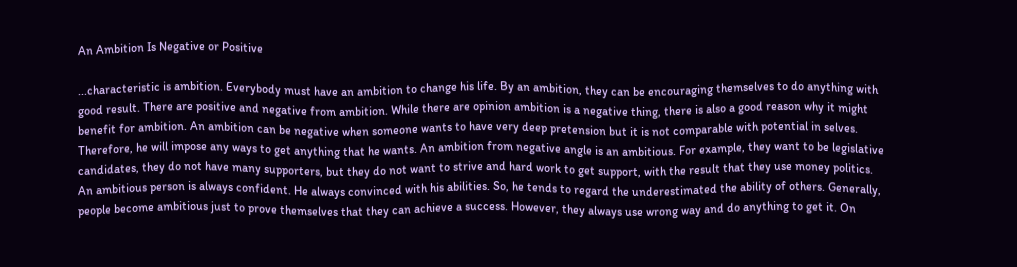An Ambition Is Negative or Positive

...characteristic is ambition. Everybody must have an ambition to change his life. By an ambition, they can be encouraging themselves to do anything with good result. There are positive and negative from ambition. While there are opinion ambition is a negative thing, there is also a good reason why it might benefit for ambition. An ambition can be negative when someone wants to have very deep pretension but it is not comparable with potential in selves. Therefore, he will impose any ways to get anything that he wants. An ambition from negative angle is an ambitious. For example, they want to be legislative candidates, they do not have many supporters, but they do not want to strive and hard work to get support, with the result that they use money politics. An ambitious person is always confident. He always convinced with his abilities. So, he tends to regard the underestimated the ability of others. Generally, people become ambitious just to prove themselves that they can achieve a success. However, they always use wrong way and do anything to get it. On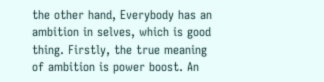the other hand, Everybody has an ambition in selves, which is good thing. Firstly, the true meaning of ambition is power boost. An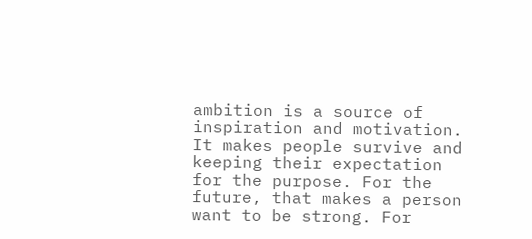ambition is a source of inspiration and motivation. It makes people survive and keeping their expectation for the purpose. For the future, that makes a person want to be strong. For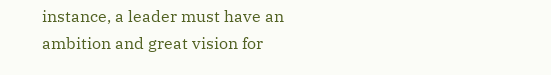instance, a leader must have an ambition and great vision for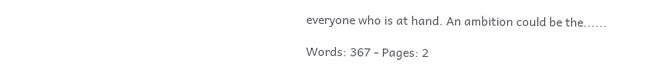everyone who is at hand. An ambition could be the......

Words: 367 - Pages: 2